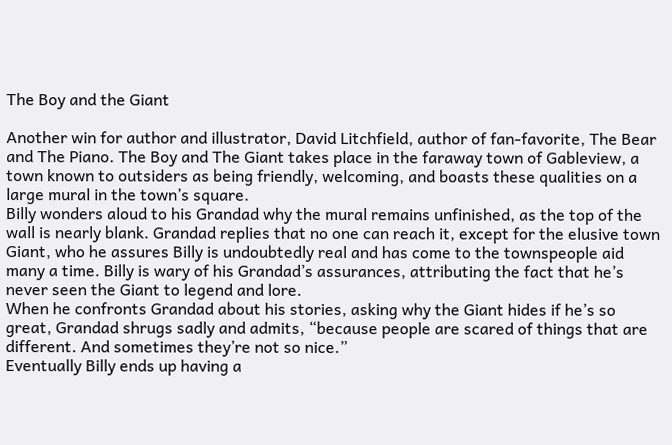The Boy and the Giant

Another win for author and illustrator, David Litchfield, author of fan-favorite, The Bear and The Piano. The Boy and The Giant takes place in the faraway town of Gableview, a town known to outsiders as being friendly, welcoming, and boasts these qualities on a large mural in the town’s square.
Billy wonders aloud to his Grandad why the mural remains unfinished, as the top of the wall is nearly blank. Grandad replies that no one can reach it, except for the elusive town Giant, who he assures Billy is undoubtedly real and has come to the townspeople aid many a time. Billy is wary of his Grandad’s assurances, attributing the fact that he’s never seen the Giant to legend and lore.
When he confronts Grandad about his stories, asking why the Giant hides if he’s so great, Grandad shrugs sadly and admits, “because people are scared of things that are different. And sometimes they’re not so nice.”
Eventually Billy ends up having a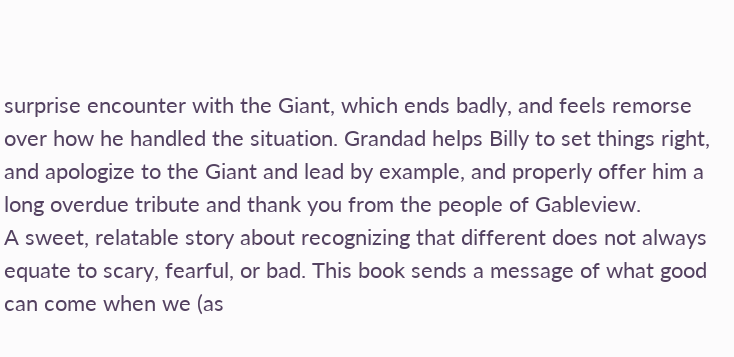surprise encounter with the Giant, which ends badly, and feels remorse over how he handled the situation. Grandad helps Billy to set things right, and apologize to the Giant and lead by example, and properly offer him a long overdue tribute and thank you from the people of Gableview.
A sweet, relatable story about recognizing that different does not always equate to scary, fearful, or bad. This book sends a message of what good can come when we (as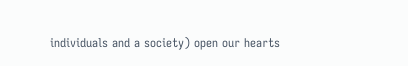individuals and a society) open our hearts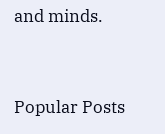and minds.


Popular Posts